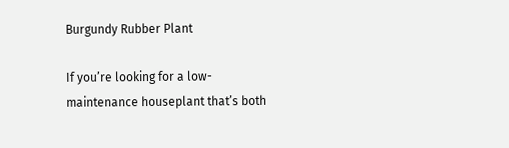Burgundy Rubber Plant

If you’re looking for a low-maintenance houseplant that’s both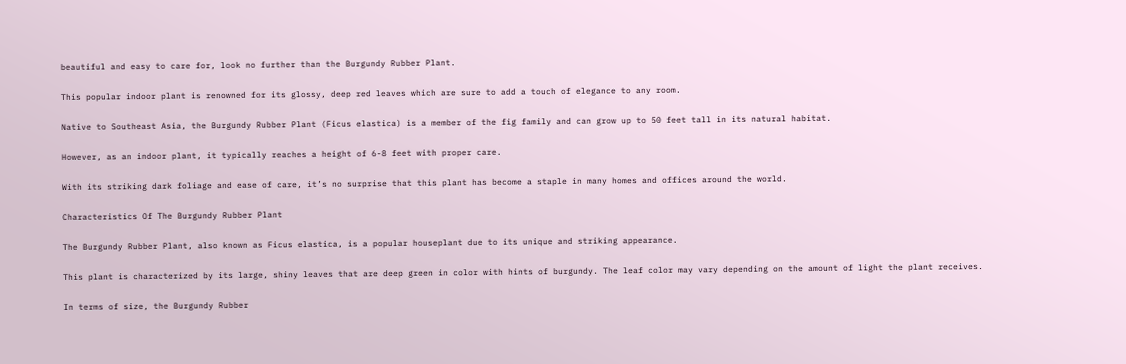beautiful and easy to care for, look no further than the Burgundy Rubber Plant.

This popular indoor plant is renowned for its glossy, deep red leaves which are sure to add a touch of elegance to any room.

Native to Southeast Asia, the Burgundy Rubber Plant (Ficus elastica) is a member of the fig family and can grow up to 50 feet tall in its natural habitat.

However, as an indoor plant, it typically reaches a height of 6-8 feet with proper care.

With its striking dark foliage and ease of care, it’s no surprise that this plant has become a staple in many homes and offices around the world.

Characteristics Of The Burgundy Rubber Plant

The Burgundy Rubber Plant, also known as Ficus elastica, is a popular houseplant due to its unique and striking appearance.

This plant is characterized by its large, shiny leaves that are deep green in color with hints of burgundy. The leaf color may vary depending on the amount of light the plant receives.

In terms of size, the Burgundy Rubber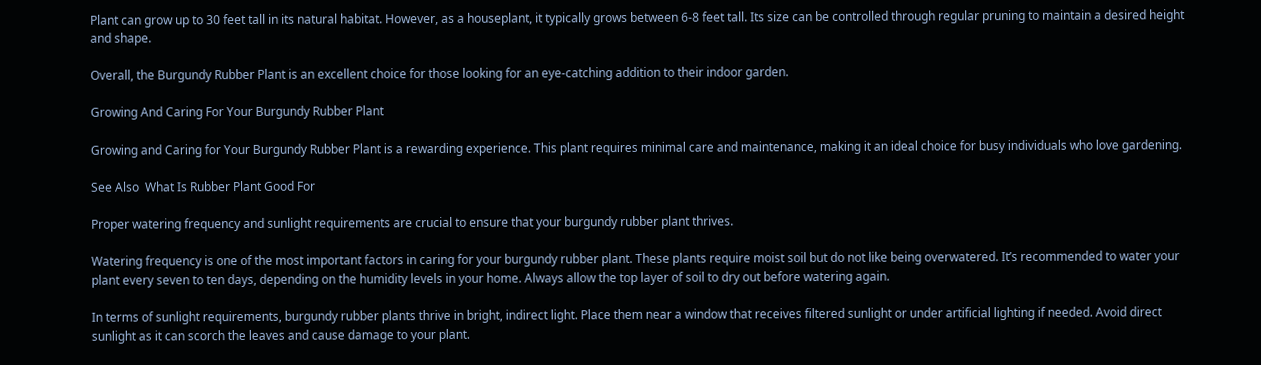Plant can grow up to 30 feet tall in its natural habitat. However, as a houseplant, it typically grows between 6-8 feet tall. Its size can be controlled through regular pruning to maintain a desired height and shape.

Overall, the Burgundy Rubber Plant is an excellent choice for those looking for an eye-catching addition to their indoor garden.

Growing And Caring For Your Burgundy Rubber Plant

Growing and Caring for Your Burgundy Rubber Plant is a rewarding experience. This plant requires minimal care and maintenance, making it an ideal choice for busy individuals who love gardening.

See Also  What Is Rubber Plant Good For

Proper watering frequency and sunlight requirements are crucial to ensure that your burgundy rubber plant thrives.

Watering frequency is one of the most important factors in caring for your burgundy rubber plant. These plants require moist soil but do not like being overwatered. It’s recommended to water your plant every seven to ten days, depending on the humidity levels in your home. Always allow the top layer of soil to dry out before watering again.

In terms of sunlight requirements, burgundy rubber plants thrive in bright, indirect light. Place them near a window that receives filtered sunlight or under artificial lighting if needed. Avoid direct sunlight as it can scorch the leaves and cause damage to your plant.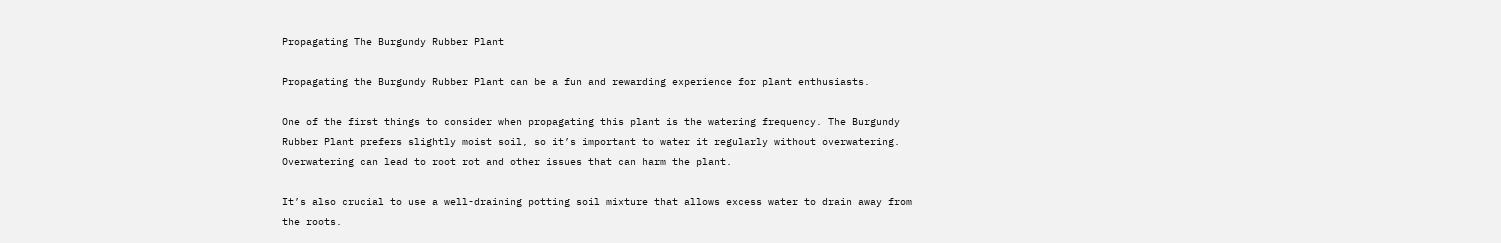Propagating The Burgundy Rubber Plant

Propagating the Burgundy Rubber Plant can be a fun and rewarding experience for plant enthusiasts.

One of the first things to consider when propagating this plant is the watering frequency. The Burgundy Rubber Plant prefers slightly moist soil, so it’s important to water it regularly without overwatering. Overwatering can lead to root rot and other issues that can harm the plant.

It’s also crucial to use a well-draining potting soil mixture that allows excess water to drain away from the roots.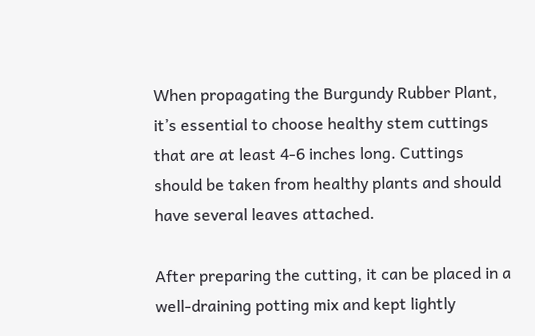When propagating the Burgundy Rubber Plant, it’s essential to choose healthy stem cuttings that are at least 4-6 inches long. Cuttings should be taken from healthy plants and should have several leaves attached.

After preparing the cutting, it can be placed in a well-draining potting mix and kept lightly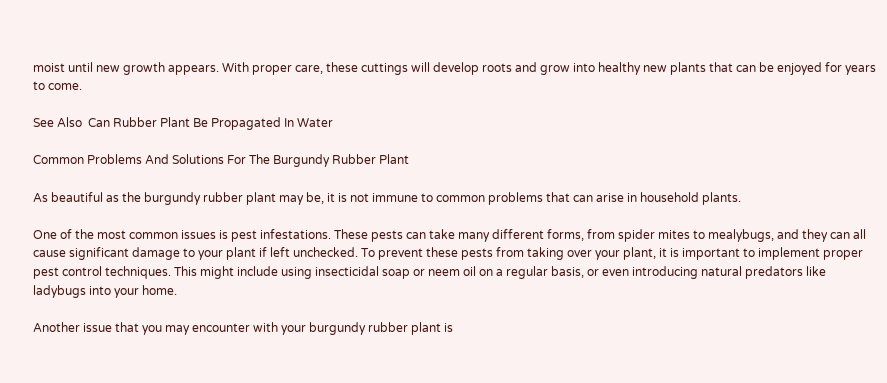moist until new growth appears. With proper care, these cuttings will develop roots and grow into healthy new plants that can be enjoyed for years to come.

See Also  Can Rubber Plant Be Propagated In Water

Common Problems And Solutions For The Burgundy Rubber Plant

As beautiful as the burgundy rubber plant may be, it is not immune to common problems that can arise in household plants.

One of the most common issues is pest infestations. These pests can take many different forms, from spider mites to mealybugs, and they can all cause significant damage to your plant if left unchecked. To prevent these pests from taking over your plant, it is important to implement proper pest control techniques. This might include using insecticidal soap or neem oil on a regular basis, or even introducing natural predators like ladybugs into your home.

Another issue that you may encounter with your burgundy rubber plant is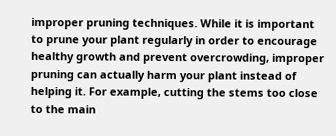improper pruning techniques. While it is important to prune your plant regularly in order to encourage healthy growth and prevent overcrowding, improper pruning can actually harm your plant instead of helping it. For example, cutting the stems too close to the main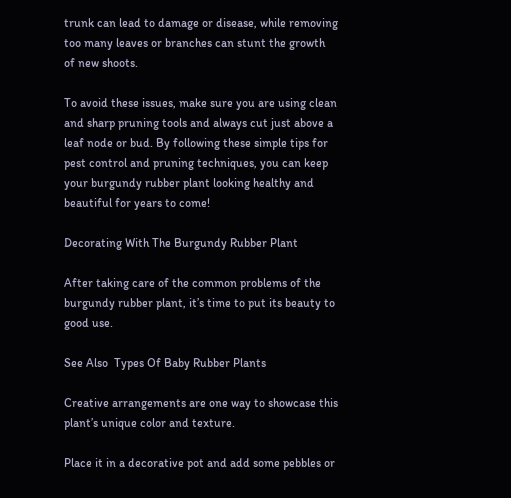trunk can lead to damage or disease, while removing too many leaves or branches can stunt the growth of new shoots.

To avoid these issues, make sure you are using clean and sharp pruning tools and always cut just above a leaf node or bud. By following these simple tips for pest control and pruning techniques, you can keep your burgundy rubber plant looking healthy and beautiful for years to come!

Decorating With The Burgundy Rubber Plant

After taking care of the common problems of the burgundy rubber plant, it’s time to put its beauty to good use.

See Also  Types Of Baby Rubber Plants

Creative arrangements are one way to showcase this plant’s unique color and texture.

Place it in a decorative pot and add some pebbles or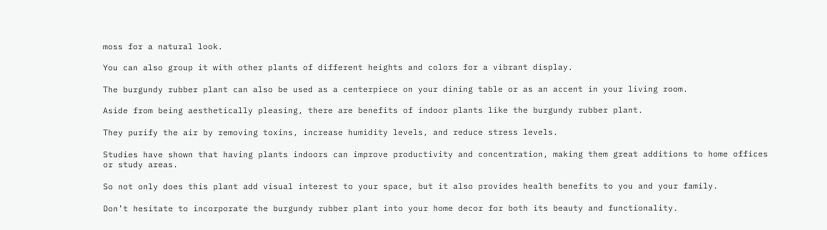moss for a natural look.

You can also group it with other plants of different heights and colors for a vibrant display.

The burgundy rubber plant can also be used as a centerpiece on your dining table or as an accent in your living room.

Aside from being aesthetically pleasing, there are benefits of indoor plants like the burgundy rubber plant.

They purify the air by removing toxins, increase humidity levels, and reduce stress levels.

Studies have shown that having plants indoors can improve productivity and concentration, making them great additions to home offices or study areas.

So not only does this plant add visual interest to your space, but it also provides health benefits to you and your family.

Don’t hesitate to incorporate the burgundy rubber plant into your home decor for both its beauty and functionality.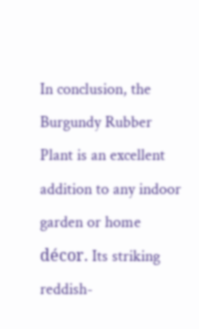In conclusion, the Burgundy Rubber Plant is an excellent addition to any indoor garden or home décor. Its striking reddish-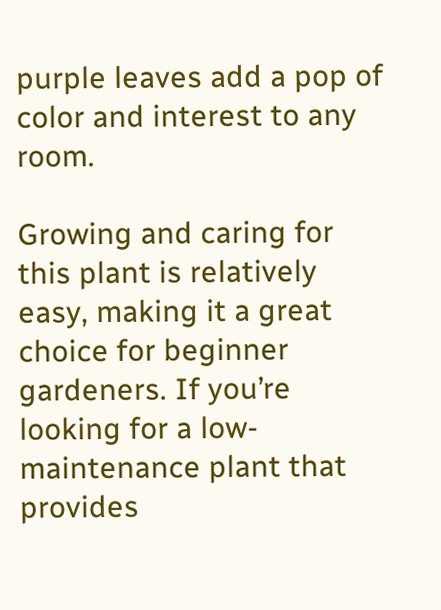purple leaves add a pop of color and interest to any room.

Growing and caring for this plant is relatively easy, making it a great choice for beginner gardeners. If you’re looking for a low-maintenance plant that provides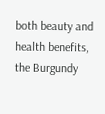both beauty and health benefits, the Burgundy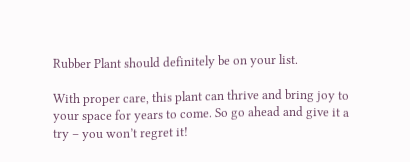Rubber Plant should definitely be on your list.

With proper care, this plant can thrive and bring joy to your space for years to come. So go ahead and give it a try – you won’t regret it!